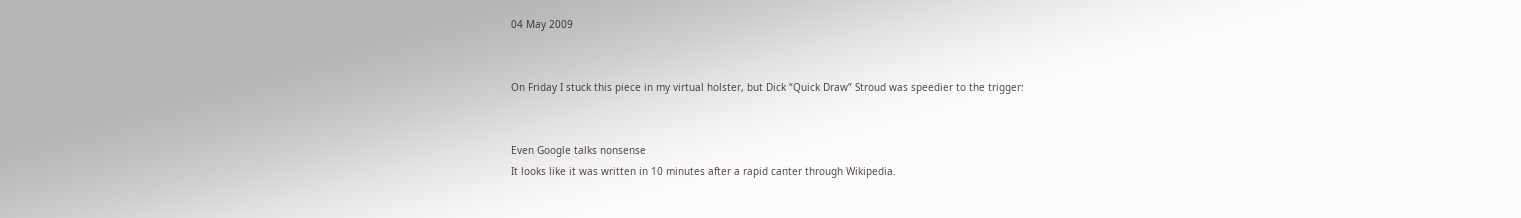04 May 2009


On Friday I stuck this piece in my virtual holster, but Dick “Quick Draw” Stroud was speedier to the trigger:


Even Google talks nonsense
It looks like it was written in 10 minutes after a rapid canter through Wikipedia.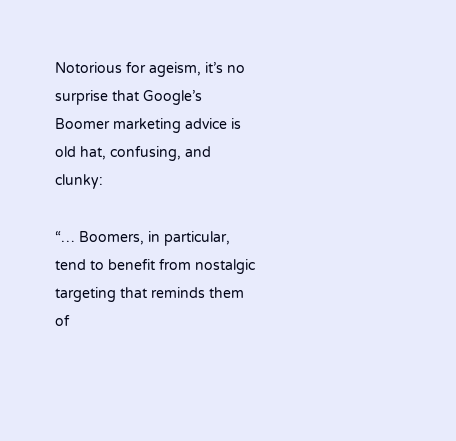Notorious for ageism, it’s no surprise that Google’s Boomer marketing advice is old hat, confusing, and clunky:

“… Boomers, in particular, tend to benefit from nostalgic targeting that reminds them of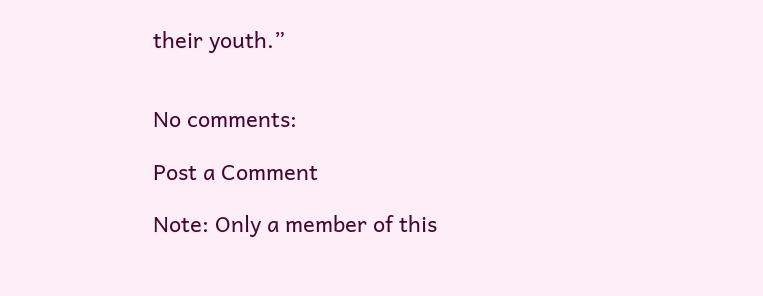their youth.”


No comments:

Post a Comment

Note: Only a member of this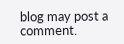blog may post a comment.